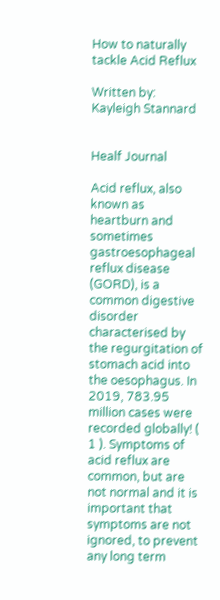How to naturally tackle Acid Reflux

Written by: Kayleigh Stannard


Healf Journal

Acid reflux, also known as heartburn and sometimes gastroesophageal reflux disease (GORD), is a common digestive disorder characterised by the regurgitation of stomach acid into the oesophagus. In 2019, 783.95 million cases were recorded globally! ( 1 ). Symptoms of acid reflux are common, but are not normal and it is important that symptoms are not ignored, to prevent any long term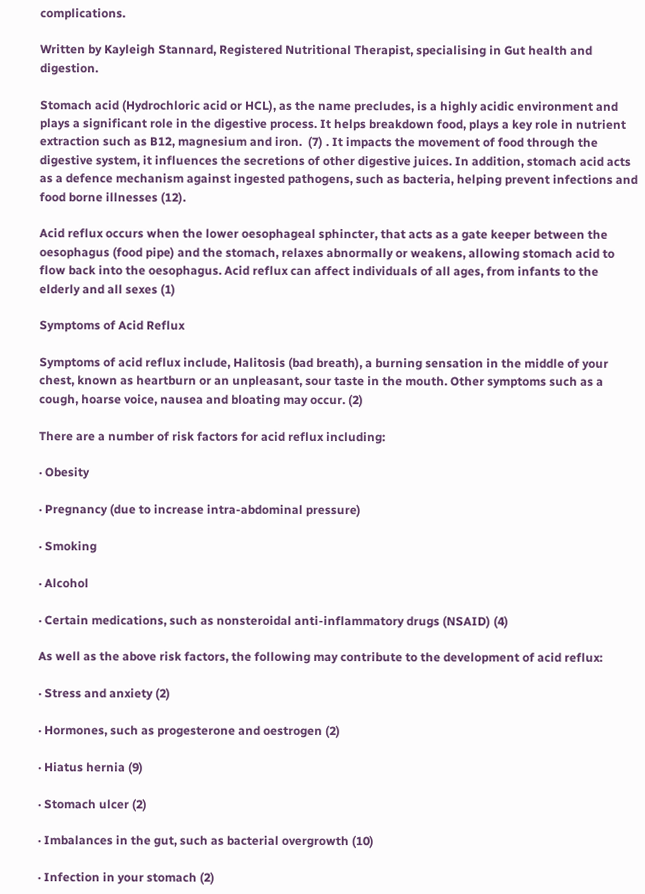complications.

Written by Kayleigh Stannard, Registered Nutritional Therapist, specialising in Gut health and digestion.

Stomach acid (Hydrochloric acid or HCL), as the name precludes, is a highly acidic environment and plays a significant role in the digestive process. It helps breakdown food, plays a key role in nutrient extraction such as B12, magnesium and iron.  (7) . It impacts the movement of food through the digestive system, it influences the secretions of other digestive juices. In addition, stomach acid acts as a defence mechanism against ingested pathogens, such as bacteria, helping prevent infections and food borne illnesses (12).

Acid reflux occurs when the lower oesophageal sphincter, that acts as a gate keeper between the oesophagus (food pipe) and the stomach, relaxes abnormally or weakens, allowing stomach acid to flow back into the oesophagus. Acid reflux can affect individuals of all ages, from infants to the elderly and all sexes (1)

Symptoms of Acid Reflux

Symptoms of acid reflux include, Halitosis (bad breath), a burning sensation in the middle of your chest, known as heartburn or an unpleasant, sour taste in the mouth. Other symptoms such as a cough, hoarse voice, nausea and bloating may occur. (2)

There are a number of risk factors for acid reflux including:

· Obesity

· Pregnancy (due to increase intra-abdominal pressure)

· Smoking

· Alcohol

· Certain medications, such as nonsteroidal anti-inflammatory drugs (NSAID) (4)

As well as the above risk factors, the following may contribute to the development of acid reflux:

· Stress and anxiety (2)

· Hormones, such as progesterone and oestrogen (2)

· Hiatus hernia (9)

· Stomach ulcer (2)

· Imbalances in the gut, such as bacterial overgrowth (10)

· Infection in your stomach (2)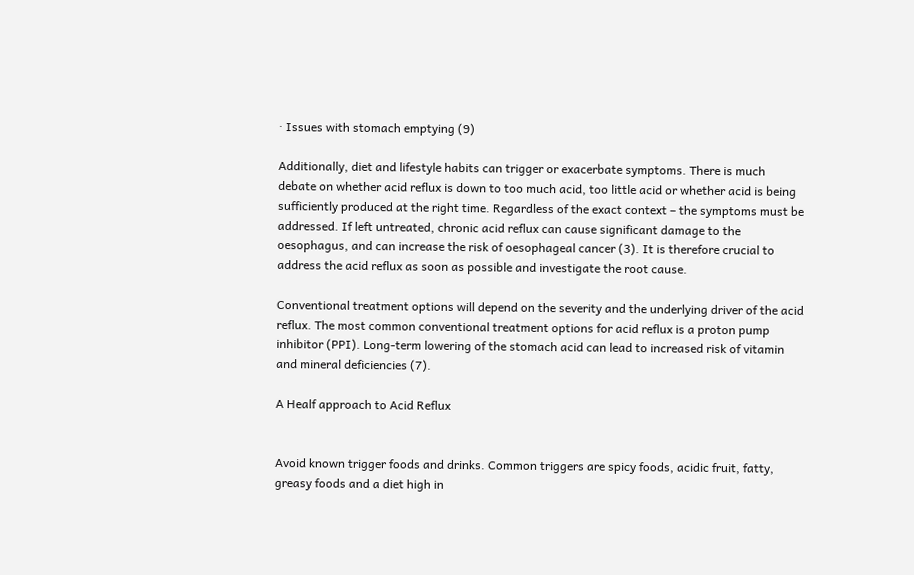· Issues with stomach emptying (9)

Additionally, diet and lifestyle habits can trigger or exacerbate symptoms. There is much debate on whether acid reflux is down to too much acid, too little acid or whether acid is being sufficiently produced at the right time. Regardless of the exact context – the symptoms must be addressed. If left untreated, chronic acid reflux can cause significant damage to the oesophagus, and can increase the risk of oesophageal cancer (3). It is therefore crucial to address the acid reflux as soon as possible and investigate the root cause.

Conventional treatment options will depend on the severity and the underlying driver of the acid reflux. The most common conventional treatment options for acid reflux is a proton pump inhibitor (PPI). Long-term lowering of the stomach acid can lead to increased risk of vitamin and mineral deficiencies (7).

A Healf approach to Acid Reflux


Avoid known trigger foods and drinks. Common triggers are spicy foods, acidic fruit, fatty, greasy foods and a diet high in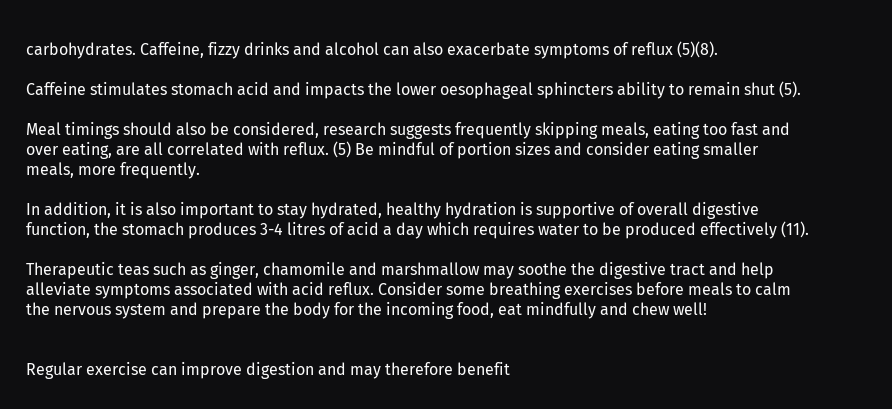carbohydrates. Caffeine, fizzy drinks and alcohol can also exacerbate symptoms of reflux (5)(8).

Caffeine stimulates stomach acid and impacts the lower oesophageal sphincters ability to remain shut (5).

Meal timings should also be considered, research suggests frequently skipping meals, eating too fast and over eating, are all correlated with reflux. (5) Be mindful of portion sizes and consider eating smaller meals, more frequently.

In addition, it is also important to stay hydrated, healthy hydration is supportive of overall digestive function, the stomach produces 3-4 litres of acid a day which requires water to be produced effectively (11).

Therapeutic teas such as ginger, chamomile and marshmallow may soothe the digestive tract and help alleviate symptoms associated with acid reflux. Consider some breathing exercises before meals to calm the nervous system and prepare the body for the incoming food, eat mindfully and chew well!


Regular exercise can improve digestion and may therefore benefit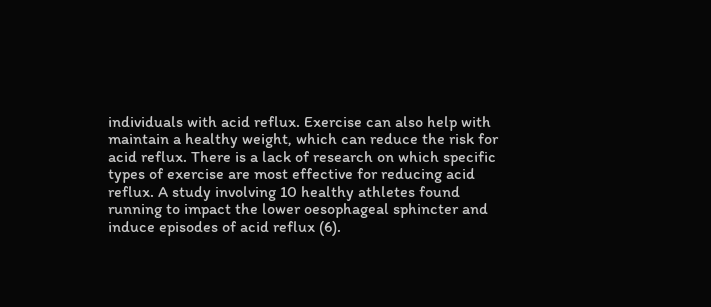individuals with acid reflux. Exercise can also help with maintain a healthy weight, which can reduce the risk for acid reflux. There is a lack of research on which specific types of exercise are most effective for reducing acid reflux. A study involving 10 healthy athletes found running to impact the lower oesophageal sphincter and induce episodes of acid reflux (6).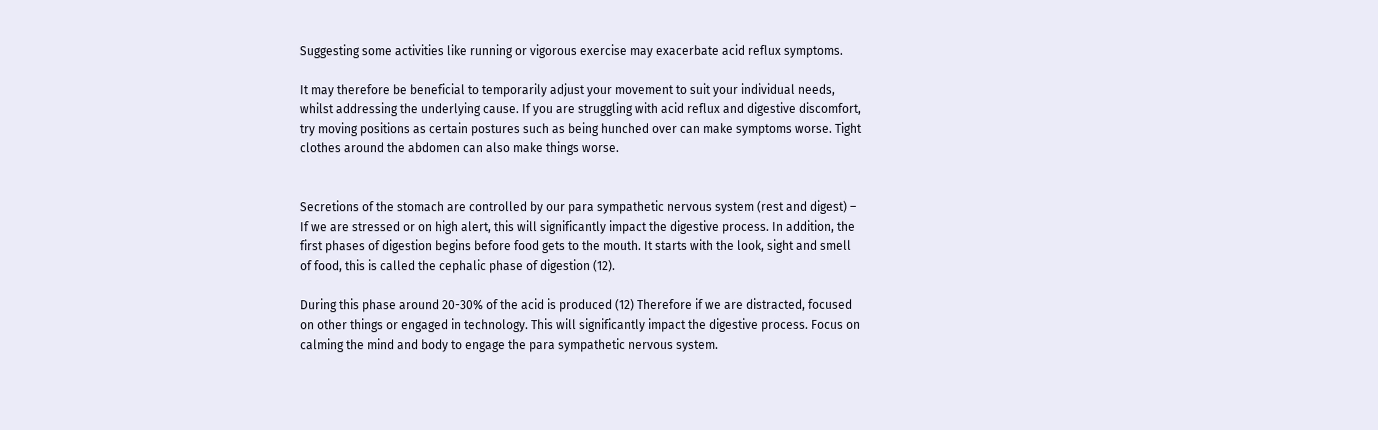Suggesting some activities like running or vigorous exercise may exacerbate acid reflux symptoms.

It may therefore be beneficial to temporarily adjust your movement to suit your individual needs, whilst addressing the underlying cause. If you are struggling with acid reflux and digestive discomfort, try moving positions as certain postures such as being hunched over can make symptoms worse. Tight clothes around the abdomen can also make things worse.


Secretions of the stomach are controlled by our para sympathetic nervous system (rest and digest) – If we are stressed or on high alert, this will significantly impact the digestive process. In addition, the first phases of digestion begins before food gets to the mouth. It starts with the look, sight and smell of food, this is called the cephalic phase of digestion (12).

During this phase around 20-30% of the acid is produced (12) Therefore if we are distracted, focused on other things or engaged in technology. This will significantly impact the digestive process. Focus on calming the mind and body to engage the para sympathetic nervous system.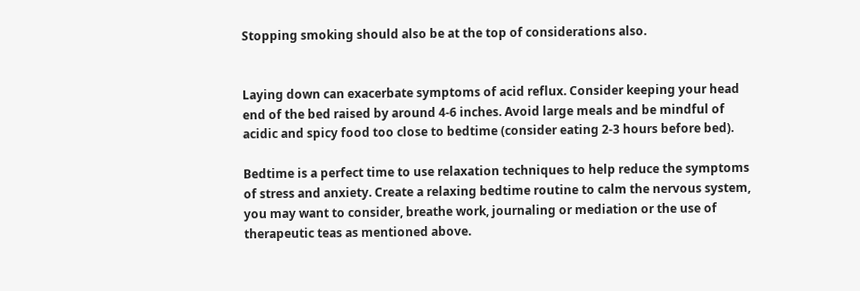Stopping smoking should also be at the top of considerations also.


Laying down can exacerbate symptoms of acid reflux. Consider keeping your head end of the bed raised by around 4-6 inches. Avoid large meals and be mindful of acidic and spicy food too close to bedtime (consider eating 2-3 hours before bed).

Bedtime is a perfect time to use relaxation techniques to help reduce the symptoms of stress and anxiety. Create a relaxing bedtime routine to calm the nervous system, you may want to consider, breathe work, journaling or mediation or the use of therapeutic teas as mentioned above.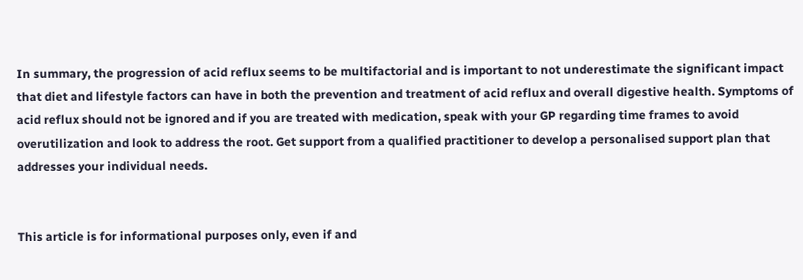In summary, the progression of acid reflux seems to be multifactorial and is important to not underestimate the significant impact that diet and lifestyle factors can have in both the prevention and treatment of acid reflux and overall digestive health. Symptoms of acid reflux should not be ignored and if you are treated with medication, speak with your GP regarding time frames to avoid overutilization and look to address the root. Get support from a qualified practitioner to develop a personalised support plan that addresses your individual needs.


This article is for informational purposes only, even if and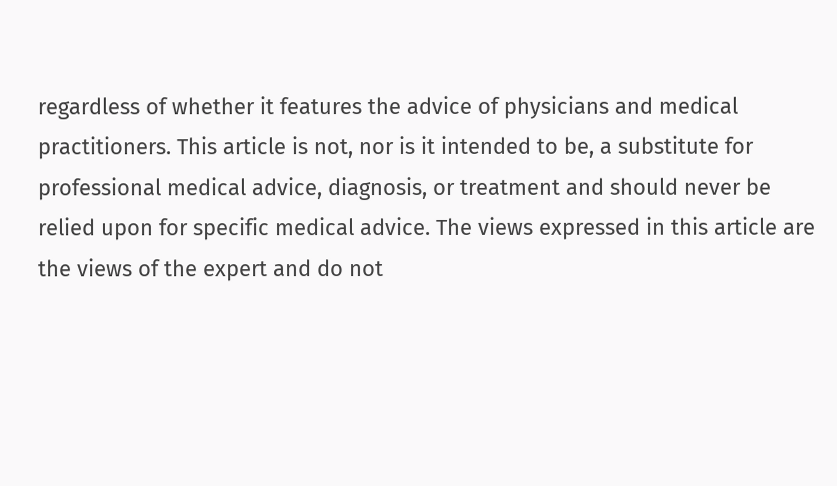regardless of whether it features the advice of physicians and medical practitioners. This article is not, nor is it intended to be, a substitute for professional medical advice, diagnosis, or treatment and should never be relied upon for specific medical advice. The views expressed in this article are the views of the expert and do not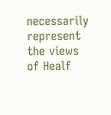necessarily represent the views of Healf